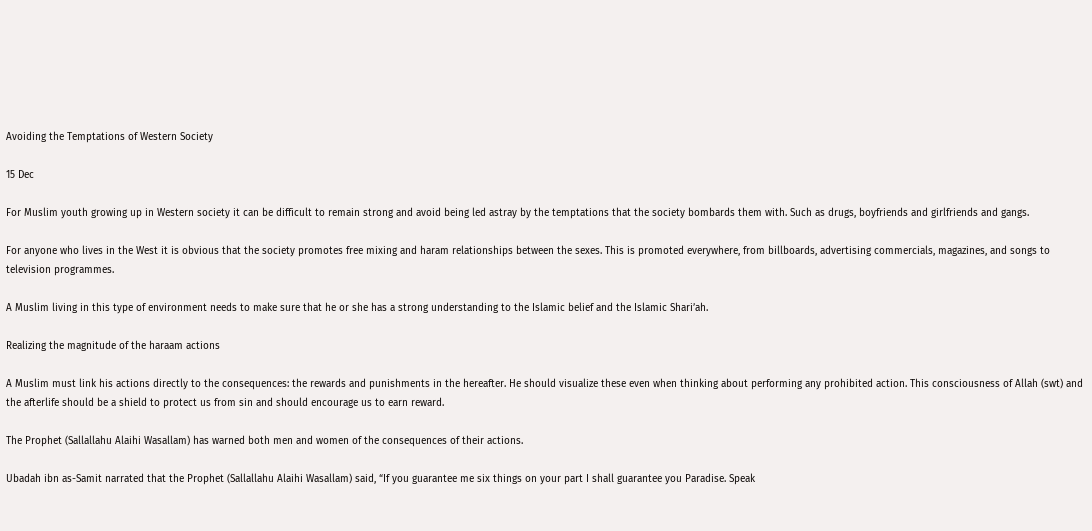Avoiding the Temptations of Western Society

15 Dec

For Muslim youth growing up in Western society it can be difficult to remain strong and avoid being led astray by the temptations that the society bombards them with. Such as drugs, boyfriends and girlfriends and gangs.

For anyone who lives in the West it is obvious that the society promotes free mixing and haram relationships between the sexes. This is promoted everywhere, from billboards, advertising commercials, magazines, and songs to television programmes.

A Muslim living in this type of environment needs to make sure that he or she has a strong understanding to the Islamic belief and the Islamic Shari’ah.

Realizing the magnitude of the haraam actions

A Muslim must link his actions directly to the consequences: the rewards and punishments in the hereafter. He should visualize these even when thinking about performing any prohibited action. This consciousness of Allah (swt) and the afterlife should be a shield to protect us from sin and should encourage us to earn reward.

The Prophet (Sallallahu Alaihi Wasallam) has warned both men and women of the consequences of their actions.

Ubadah ibn as-Samit narrated that the Prophet (Sallallahu Alaihi Wasallam) said, “If you guarantee me six things on your part I shall guarantee you Paradise. Speak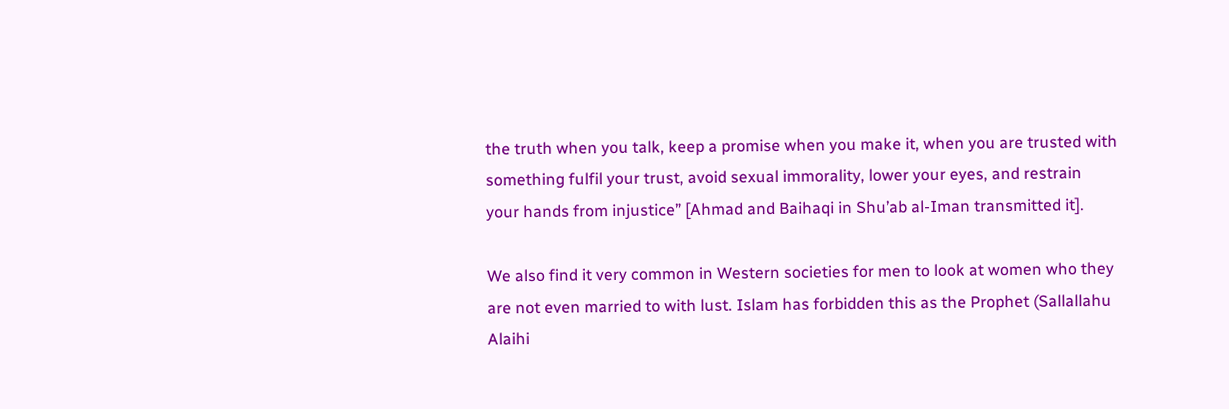the truth when you talk, keep a promise when you make it, when you are trusted with something fulfil your trust, avoid sexual immorality, lower your eyes, and restrain your hands from injustice” [Ahmad and Baihaqi in Shu’ab al-Iman transmitted it].

We also find it very common in Western societies for men to look at women who they are not even married to with lust. Islam has forbidden this as the Prophet (Sallallahu Alaihi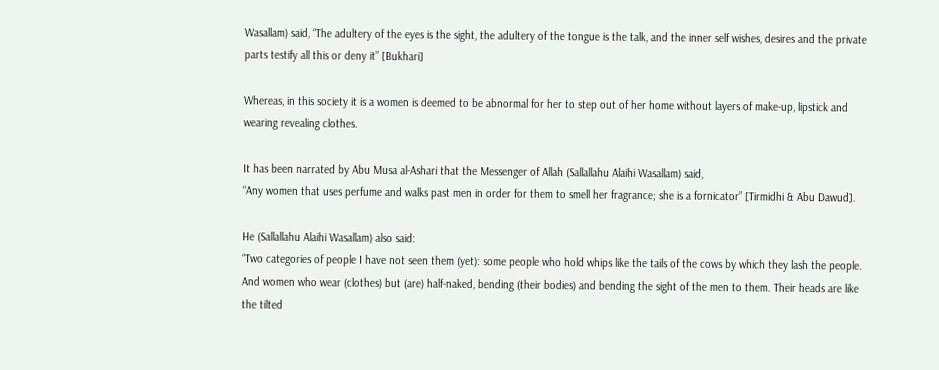Wasallam) said, “The adultery of the eyes is the sight, the adultery of the tongue is the talk, and the inner self wishes, desires and the private parts testify all this or deny it” [Bukhari]

Whereas, in this society it is a women is deemed to be abnormal for her to step out of her home without layers of make-up, lipstick and wearing revealing clothes.

It has been narrated by Abu Musa al-Ashari that the Messenger of Allah (Sallallahu Alaihi Wasallam) said,
“Any women that uses perfume and walks past men in order for them to smell her fragrance; she is a fornicator” [Tirmidhi & Abu Dawud].

He (Sallallahu Alaihi Wasallam) also said:
“Two categories of people I have not seen them (yet): some people who hold whips like the tails of the cows by which they lash the people. And women who wear (clothes) but (are) half-naked, bending (their bodies) and bending the sight of the men to them. Their heads are like the tilted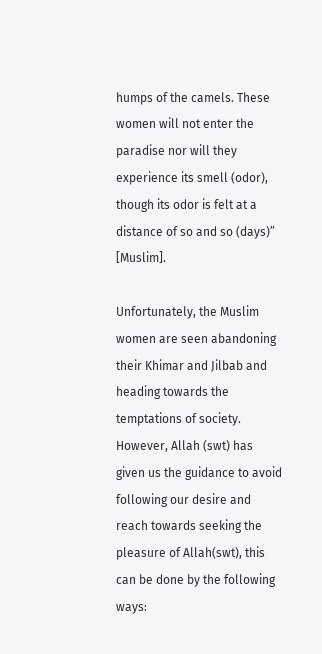humps of the camels. These women will not enter the paradise nor will they experience its smell (odor), though its odor is felt at a distance of so and so (days)” [Muslim].

Unfortunately, the Muslim women are seen abandoning their Khimar and Jilbab and heading towards the temptations of society. However, Allah (swt) has given us the guidance to avoid following our desire and reach towards seeking the pleasure of Allah(swt), this can be done by the following ways: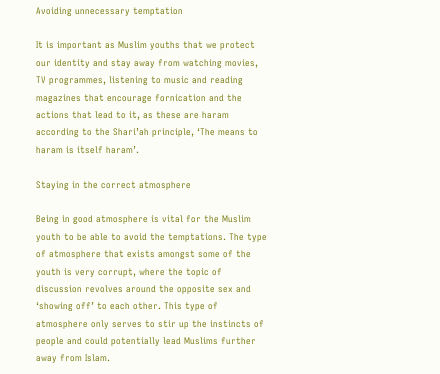Avoiding unnecessary temptation

It is important as Muslim youths that we protect our identity and stay away from watching movies, TV programmes, listening to music and reading magazines that encourage fornication and the actions that lead to it, as these are haram according to the Shari’ah principle, ‘The means to haram is itself haram’.

Staying in the correct atmosphere

Being in good atmosphere is vital for the Muslim youth to be able to avoid the temptations. The type of atmosphere that exists amongst some of the youth is very corrupt, where the topic of discussion revolves around the opposite sex and ‘showing off’ to each other. This type of atmosphere only serves to stir up the instincts of people and could potentially lead Muslims further away from Islam.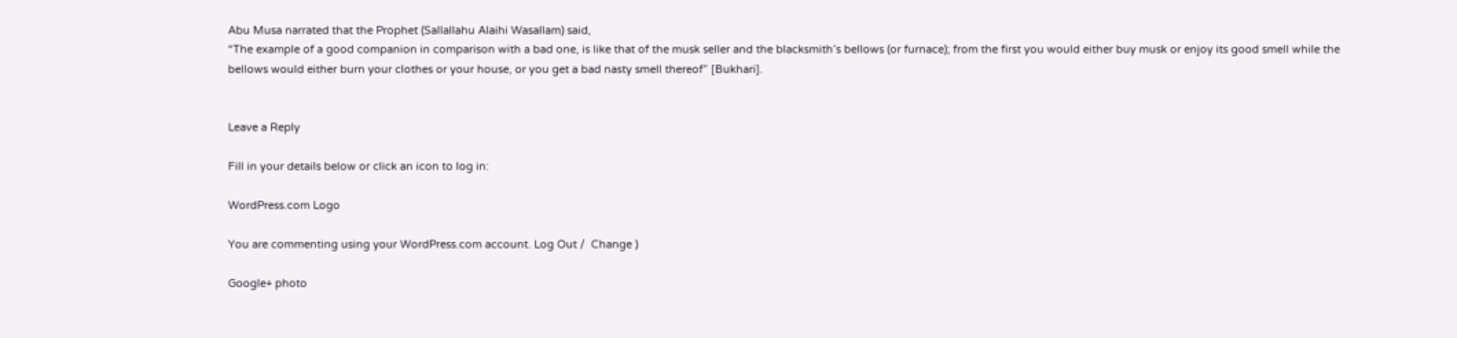Abu Musa narrated that the Prophet (Sallallahu Alaihi Wasallam) said,
“The example of a good companion in comparison with a bad one, is like that of the musk seller and the blacksmith’s bellows (or furnace); from the first you would either buy musk or enjoy its good smell while the bellows would either burn your clothes or your house, or you get a bad nasty smell thereof” [Bukhari].


Leave a Reply

Fill in your details below or click an icon to log in:

WordPress.com Logo

You are commenting using your WordPress.com account. Log Out /  Change )

Google+ photo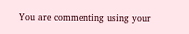You are commenting using your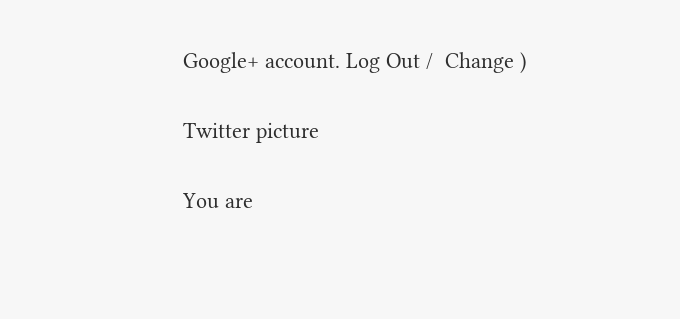Google+ account. Log Out /  Change )

Twitter picture

You are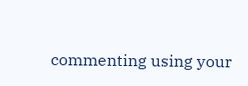commenting using your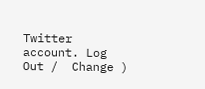Twitter account. Log Out /  Change )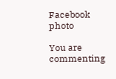Facebook photo

You are commenting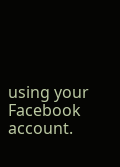using your Facebook account.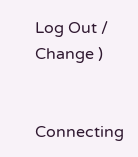Log Out /  Change )


Connecting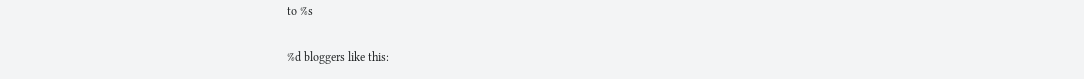to %s

%d bloggers like this: